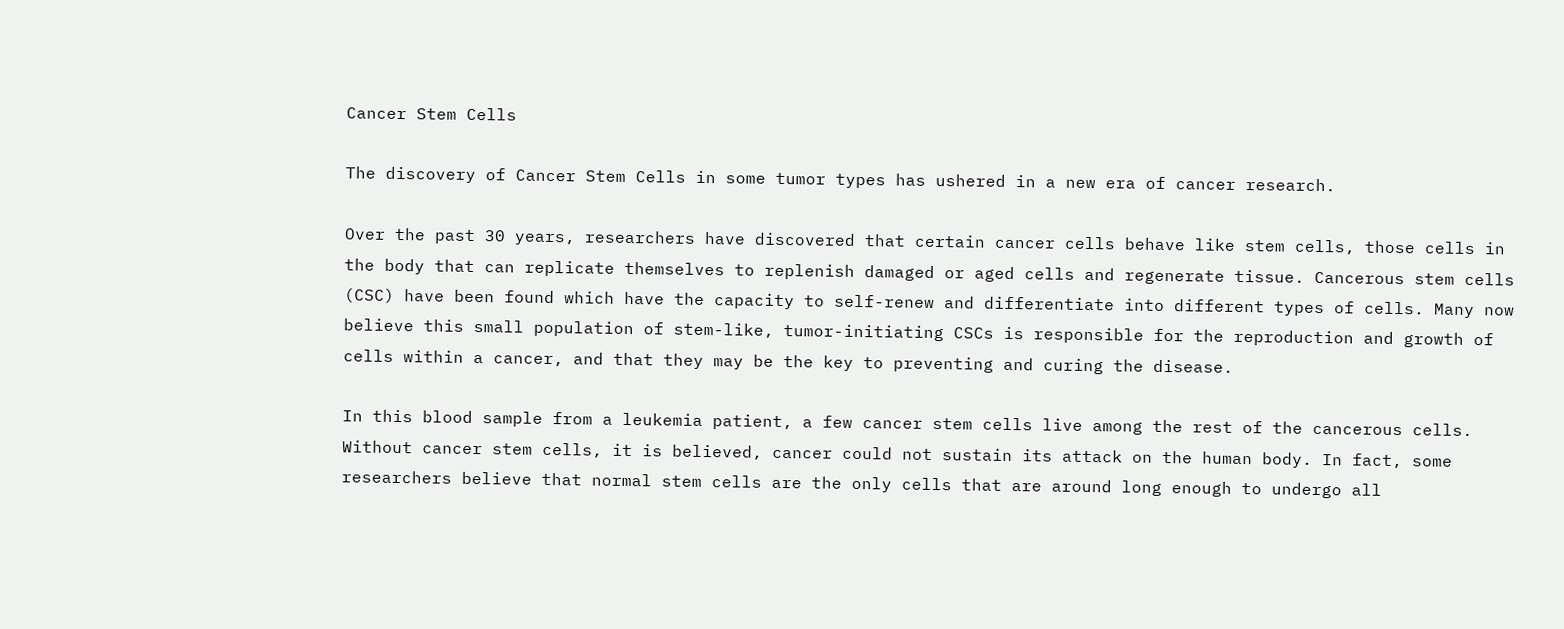Cancer Stem Cells

The discovery of Cancer Stem Cells in some tumor types has ushered in a new era of cancer research.

Over the past 30 years, researchers have discovered that certain cancer cells behave like stem cells, those cells in the body that can replicate themselves to replenish damaged or aged cells and regenerate tissue. Cancerous stem cells (CSC) have been found which have the capacity to self-renew and differentiate into different types of cells. Many now believe this small population of stem-like, tumor-initiating CSCs is responsible for the reproduction and growth of cells within a cancer, and that they may be the key to preventing and curing the disease.

In this blood sample from a leukemia patient, a few cancer stem cells live among the rest of the cancerous cells. Without cancer stem cells, it is believed, cancer could not sustain its attack on the human body. In fact, some researchers believe that normal stem cells are the only cells that are around long enough to undergo all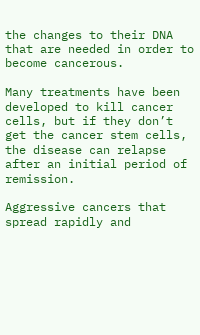the changes to their DNA that are needed in order to become cancerous.

Many treatments have been developed to kill cancer cells, but if they don’t get the cancer stem cells, the disease can relapse after an initial period of remission.

Aggressive cancers that spread rapidly and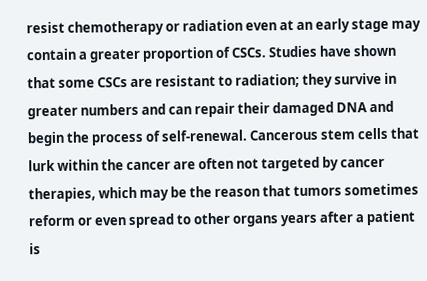resist chemotherapy or radiation even at an early stage may contain a greater proportion of CSCs. Studies have shown that some CSCs are resistant to radiation; they survive in greater numbers and can repair their damaged DNA and begin the process of self-renewal. Cancerous stem cells that lurk within the cancer are often not targeted by cancer therapies, which may be the reason that tumors sometimes reform or even spread to other organs years after a patient is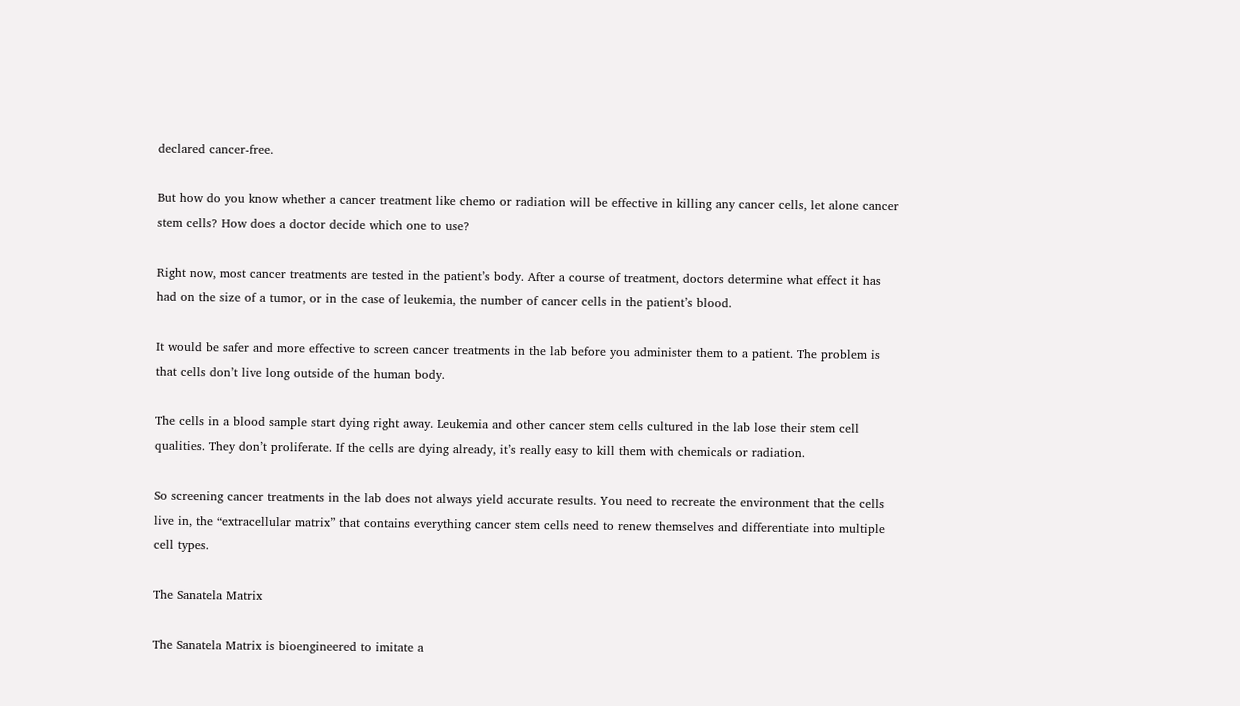declared cancer-free.

But how do you know whether a cancer treatment like chemo or radiation will be effective in killing any cancer cells, let alone cancer stem cells? How does a doctor decide which one to use?

Right now, most cancer treatments are tested in the patient’s body. After a course of treatment, doctors determine what effect it has had on the size of a tumor, or in the case of leukemia, the number of cancer cells in the patient’s blood.

It would be safer and more effective to screen cancer treatments in the lab before you administer them to a patient. The problem is that cells don’t live long outside of the human body.

The cells in a blood sample start dying right away. Leukemia and other cancer stem cells cultured in the lab lose their stem cell qualities. They don’t proliferate. If the cells are dying already, it’s really easy to kill them with chemicals or radiation.

So screening cancer treatments in the lab does not always yield accurate results. You need to recreate the environment that the cells live in, the “extracellular matrix” that contains everything cancer stem cells need to renew themselves and differentiate into multiple cell types.

The Sanatela Matrix

The Sanatela Matrix is bioengineered to imitate a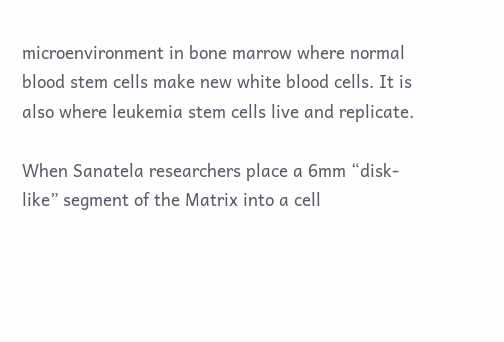microenvironment in bone marrow where normal blood stem cells make new white blood cells. It is also where leukemia stem cells live and replicate.

When Sanatela researchers place a 6mm “disk-like” segment of the Matrix into a cell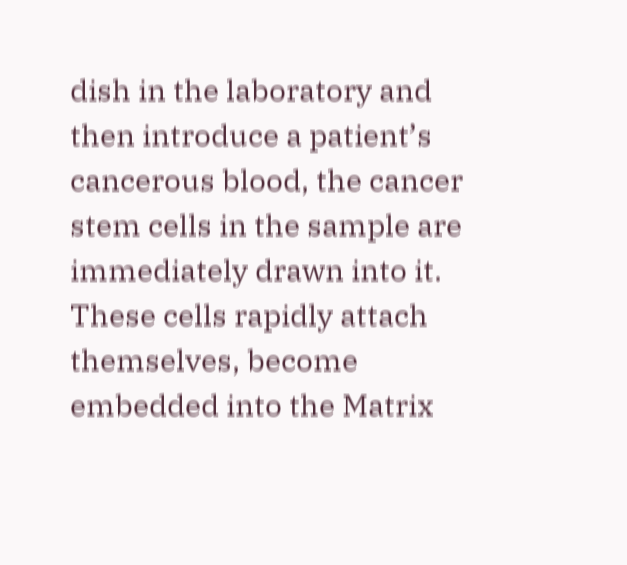dish in the laboratory and then introduce a patient’s cancerous blood, the cancer stem cells in the sample are immediately drawn into it. These cells rapidly attach themselves, become embedded into the Matrix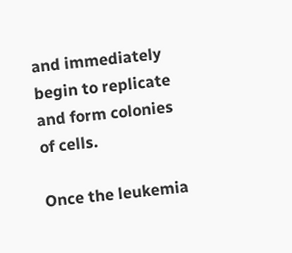and immediately begin to replicate and form colonies of cells.

Once the leukemia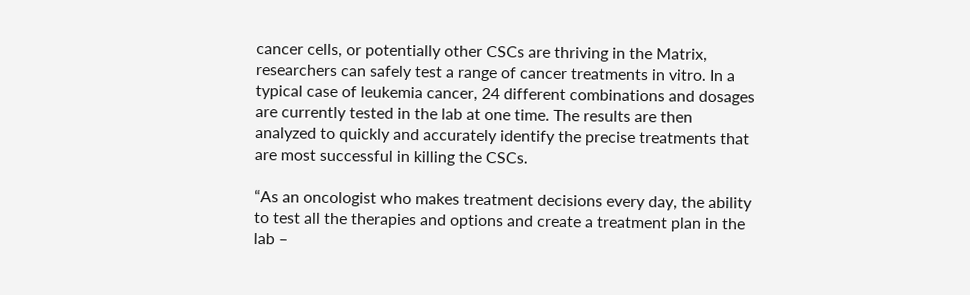cancer cells, or potentially other CSCs are thriving in the Matrix, researchers can safely test a range of cancer treatments in vitro. In a typical case of leukemia cancer, 24 different combinations and dosages are currently tested in the lab at one time. The results are then analyzed to quickly and accurately identify the precise treatments that are most successful in killing the CSCs.

“As an oncologist who makes treatment decisions every day, the ability to test all the therapies and options and create a treatment plan in the lab –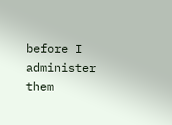before I administer them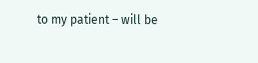to my patient – will be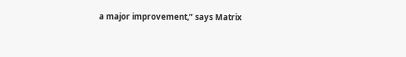a major improvement,” says Matrix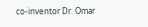co-inventor Dr. Omar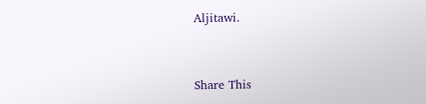Aljitawi.


Share This